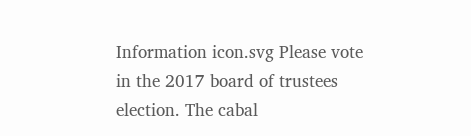Information icon.svg Please vote in the 2017 board of trustees election. The cabal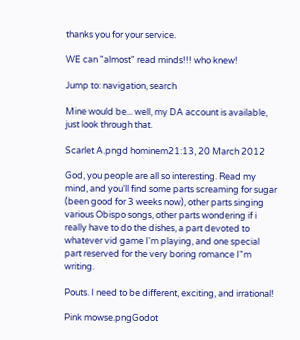thanks you for your service.

WE can "almost" read minds!!! who knew!

Jump to: navigation, search

Mine would be... well, my DA account is available, just look through that.

Scarlet A.pngd hominem21:13, 20 March 2012

God, you people are all so interesting. Read my mind, and you'll find some parts screaming for sugar (been good for 3 weeks now), other parts singing various Obispo songs, other parts wondering if i really have to do the dishes, a part devoted to whatever vid game I'm playing, and one special part reserved for the very boring romance I"m writing.

Pouts. I need to be different, exciting, and irrational!

Pink mowse.pngGodot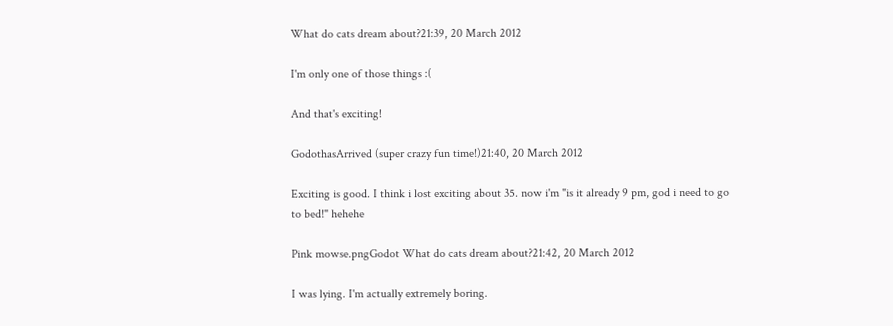What do cats dream about?21:39, 20 March 2012

I'm only one of those things :(

And that's exciting!

GodothasArrived (super crazy fun time!)21:40, 20 March 2012

Exciting is good. I think i lost exciting about 35. now i'm "is it already 9 pm, god i need to go to bed!" hehehe

Pink mowse.pngGodot What do cats dream about?21:42, 20 March 2012

I was lying. I'm actually extremely boring.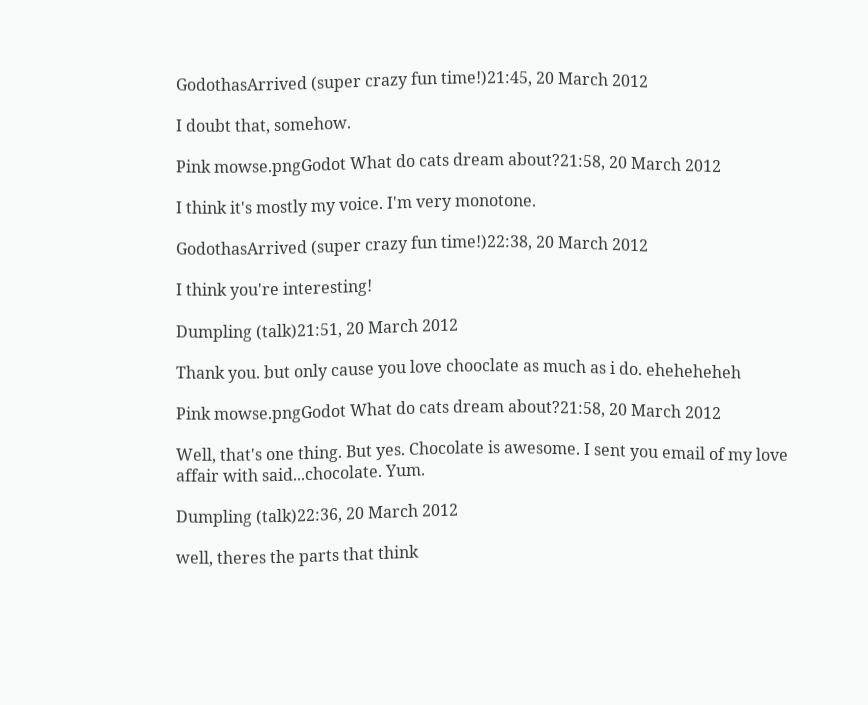GodothasArrived (super crazy fun time!)21:45, 20 March 2012

I doubt that, somehow.

Pink mowse.pngGodot What do cats dream about?21:58, 20 March 2012

I think it's mostly my voice. I'm very monotone.

GodothasArrived (super crazy fun time!)22:38, 20 March 2012

I think you're interesting!

Dumpling (talk)21:51, 20 March 2012

Thank you. but only cause you love chooclate as much as i do. eheheheheh

Pink mowse.pngGodot What do cats dream about?21:58, 20 March 2012

Well, that's one thing. But yes. Chocolate is awesome. I sent you email of my love affair with said...chocolate. Yum.

Dumpling (talk)22:36, 20 March 2012

well, theres the parts that think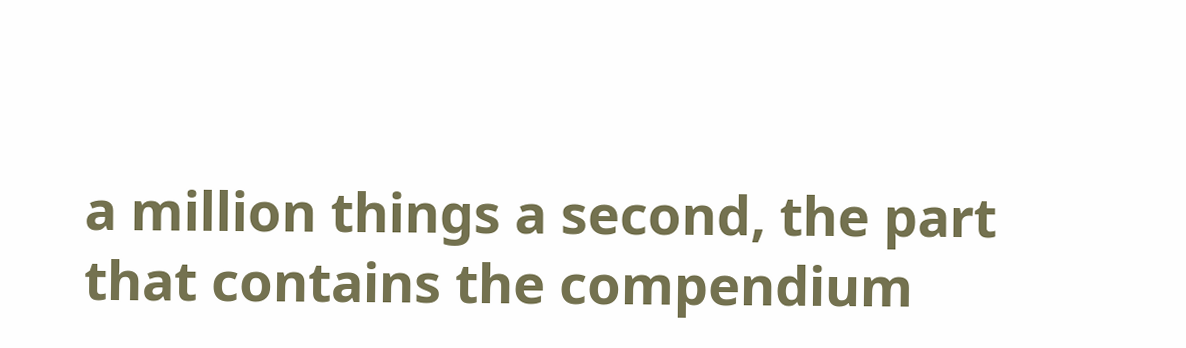a million things a second, the part that contains the compendium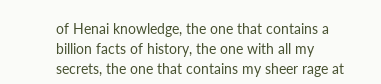of Henai knowledge, the one that contains a billion facts of history, the one with all my secrets, the one that contains my sheer rage at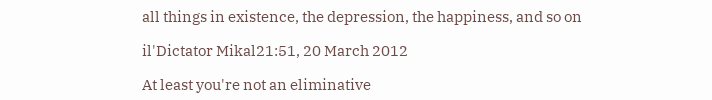all things in existence, the depression, the happiness, and so on

il'Dictator Mikal21:51, 20 March 2012

At least you're not an eliminative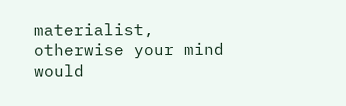materialist, otherwise your mind would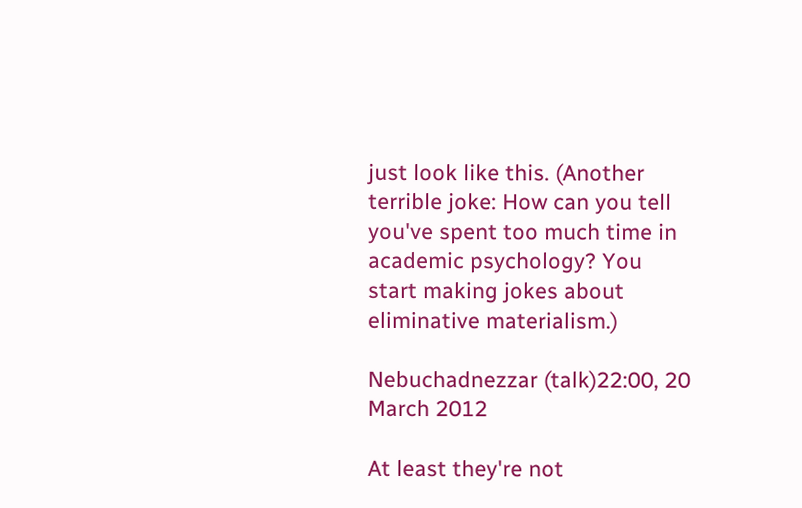just look like this. (Another terrible joke: How can you tell you've spent too much time in academic psychology? You start making jokes about eliminative materialism.)

Nebuchadnezzar (talk)22:00, 20 March 2012

At least they're not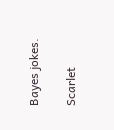Bayes jokes.

Scarlet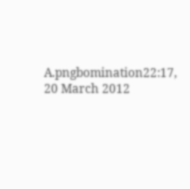A.pngbomination22:17, 20 March 2012